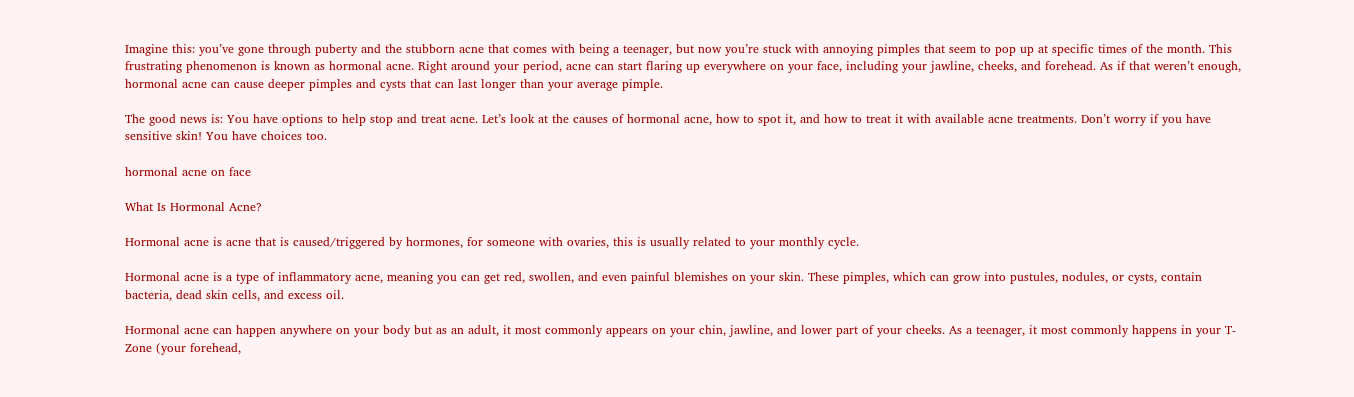Imagine this: you’ve gone through puberty and the stubborn acne that comes with being a teenager, but now you’re stuck with annoying pimples that seem to pop up at specific times of the month. This frustrating phenomenon is known as hormonal acne. Right around your period, acne can start flaring up everywhere on your face, including your jawline, cheeks, and forehead. As if that weren’t enough, hormonal acne can cause deeper pimples and cysts that can last longer than your average pimple.

The good news is: You have options to help stop and treat acne. Let’s look at the causes of hormonal acne, how to spot it, and how to treat it with available acne treatments. Don’t worry if you have sensitive skin! You have choices too.

hormonal acne on face

What Is Hormonal Acne?

Hormonal acne is acne that is caused/triggered by hormones, for someone with ovaries, this is usually related to your monthly cycle.

Hormonal acne is a type of inflammatory acne, meaning you can get red, swollen, and even painful blemishes on your skin. These pimples, which can grow into pustules, nodules, or cysts, contain bacteria, dead skin cells, and excess oil.

Hormonal acne can happen anywhere on your body but as an adult, it most commonly appears on your chin, jawline, and lower part of your cheeks. As a teenager, it most commonly happens in your T-Zone (your forehead,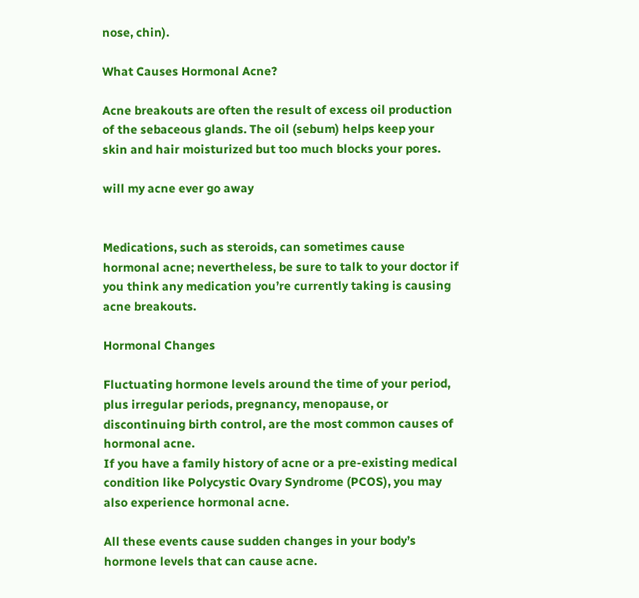nose, chin).

What Causes Hormonal Acne?

Acne breakouts are often the result of excess oil production of the sebaceous glands. The oil (sebum) helps keep your skin and hair moisturized but too much blocks your pores.

will my acne ever go away


Medications, such as steroids, can sometimes cause hormonal acne; nevertheless, be sure to talk to your doctor if you think any medication you’re currently taking is causing acne breakouts.

Hormonal Changes

Fluctuating hormone levels around the time of your period, plus irregular periods, pregnancy, menopause, or discontinuing birth control, are the most common causes of hormonal acne.
If you have a family history of acne or a pre-existing medical condition like Polycystic Ovary Syndrome (PCOS), you may also experience hormonal acne.

All these events cause sudden changes in your body’s hormone levels that can cause acne.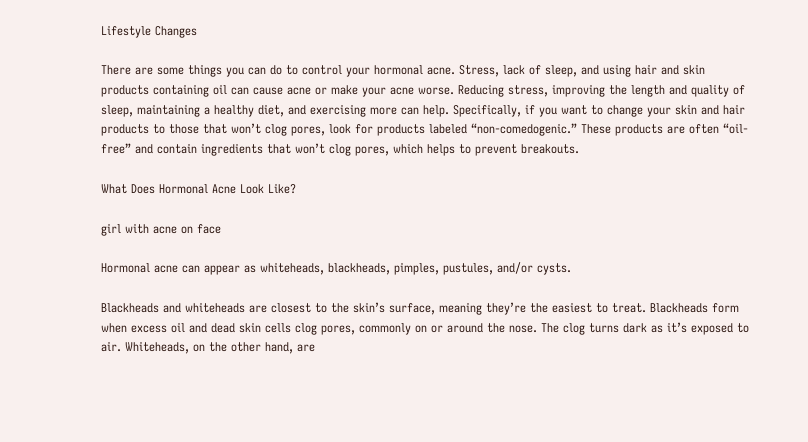Lifestyle Changes

There are some things you can do to control your hormonal acne. Stress, lack of sleep, and using hair and skin products containing oil can cause acne or make your acne worse. Reducing stress, improving the length and quality of sleep, maintaining a healthy diet, and exercising more can help. Specifically, if you want to change your skin and hair products to those that won’t clog pores, look for products labeled “non-comedogenic.” These products are often “oil-free” and contain ingredients that won’t clog pores, which helps to prevent breakouts.

What Does Hormonal Acne Look Like?

girl with acne on face

Hormonal acne can appear as whiteheads, blackheads, pimples, pustules, and/or cysts.

Blackheads and whiteheads are closest to the skin’s surface, meaning they’re the easiest to treat. Blackheads form when excess oil and dead skin cells clog pores, commonly on or around the nose. The clog turns dark as it’s exposed to air. Whiteheads, on the other hand, are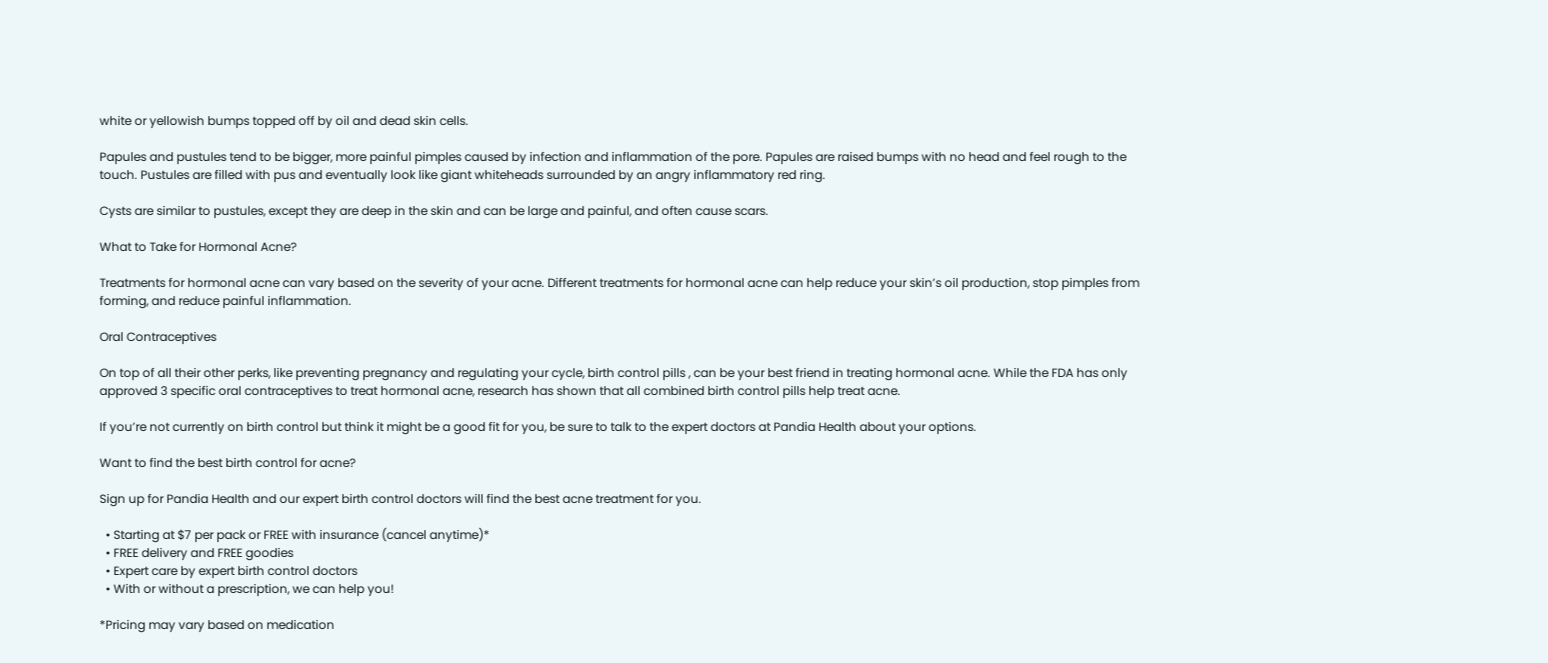white or yellowish bumps topped off by oil and dead skin cells.

Papules and pustules tend to be bigger, more painful pimples caused by infection and inflammation of the pore. Papules are raised bumps with no head and feel rough to the touch. Pustules are filled with pus and eventually look like giant whiteheads surrounded by an angry inflammatory red ring.

Cysts are similar to pustules, except they are deep in the skin and can be large and painful, and often cause scars.

What to Take for Hormonal Acne?

Treatments for hormonal acne can vary based on the severity of your acne. Different treatments for hormonal acne can help reduce your skin’s oil production, stop pimples from forming, and reduce painful inflammation.

Oral Contraceptives

On top of all their other perks, like preventing pregnancy and regulating your cycle, birth control pills , can be your best friend in treating hormonal acne. While the FDA has only approved 3 specific oral contraceptives to treat hormonal acne, research has shown that all combined birth control pills help treat acne.

If you’re not currently on birth control but think it might be a good fit for you, be sure to talk to the expert doctors at Pandia Health about your options.

Want to find the best birth control for acne?

Sign up for Pandia Health and our expert birth control doctors will find the best acne treatment for you.

  • Starting at $7 per pack or FREE with insurance (cancel anytime)*
  • FREE delivery and FREE goodies
  • Expert care by expert birth control doctors
  • With or without a prescription, we can help you!

*Pricing may vary based on medication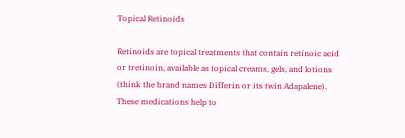Topical Retinoids

Retinoids are topical treatments that contain retinoic acid or tretinoin, available as topical creams, gels, and lotions (think the brand names Differin or its twin Adapalene). These medications help to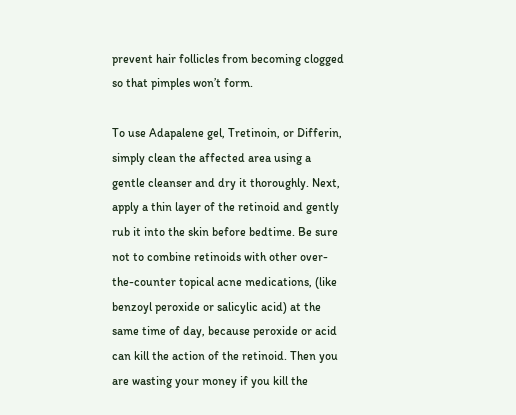prevent hair follicles from becoming clogged so that pimples won’t form.

To use Adapalene gel, Tretinoin, or Differin, simply clean the affected area using a gentle cleanser and dry it thoroughly. Next, apply a thin layer of the retinoid and gently rub it into the skin before bedtime. Be sure not to combine retinoids with other over-the-counter topical acne medications, (like benzoyl peroxide or salicylic acid) at the same time of day, because peroxide or acid can kill the action of the retinoid. Then you are wasting your money if you kill the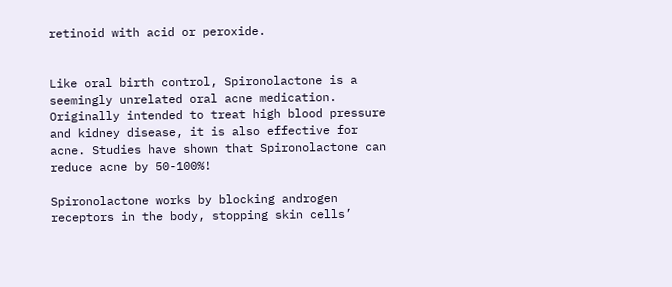retinoid with acid or peroxide.


Like oral birth control, Spironolactone is a seemingly unrelated oral acne medication. Originally intended to treat high blood pressure and kidney disease, it is also effective for acne. Studies have shown that Spironolactone can reduce acne by 50-100%!

Spironolactone works by blocking androgen receptors in the body, stopping skin cells’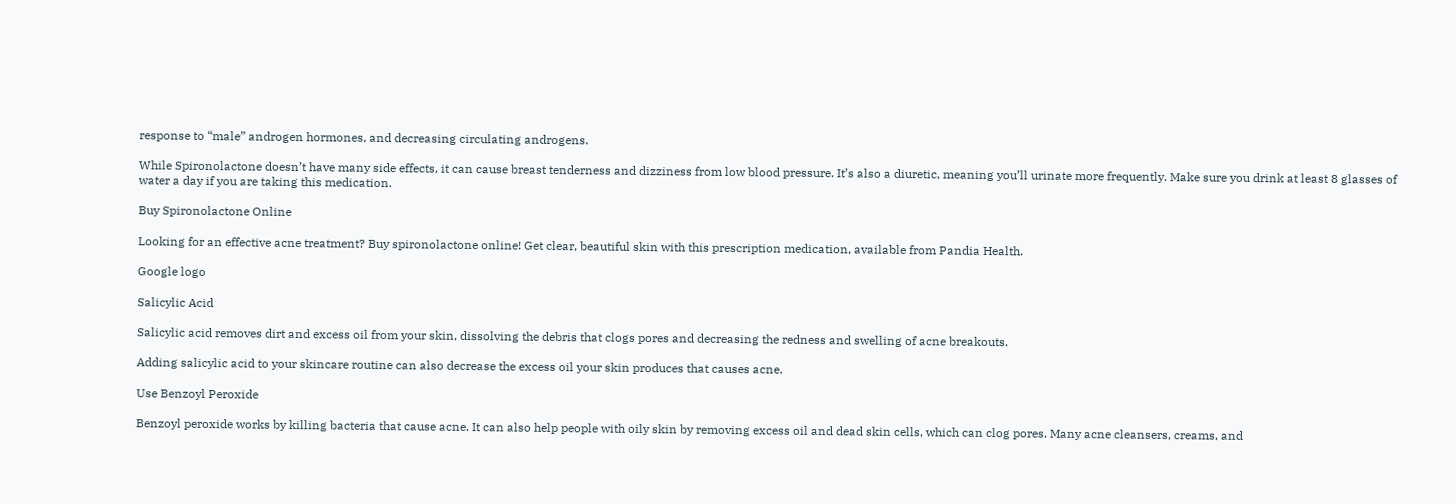response to “male” androgen hormones, and decreasing circulating androgens.

While Spironolactone doesn’t have many side effects, it can cause breast tenderness and dizziness from low blood pressure. It’s also a diuretic, meaning you’ll urinate more frequently. Make sure you drink at least 8 glasses of water a day if you are taking this medication.

Buy Spironolactone Online

Looking for an effective acne treatment? Buy spironolactone online! Get clear, beautiful skin with this prescription medication, available from Pandia Health.

Google logo

Salicylic Acid

Salicylic acid removes dirt and excess oil from your skin, dissolving the debris that clogs pores and decreasing the redness and swelling of acne breakouts.

Adding salicylic acid to your skincare routine can also decrease the excess oil your skin produces that causes acne.

Use Benzoyl Peroxide

Benzoyl peroxide works by killing bacteria that cause acne. It can also help people with oily skin by removing excess oil and dead skin cells, which can clog pores. Many acne cleansers, creams, and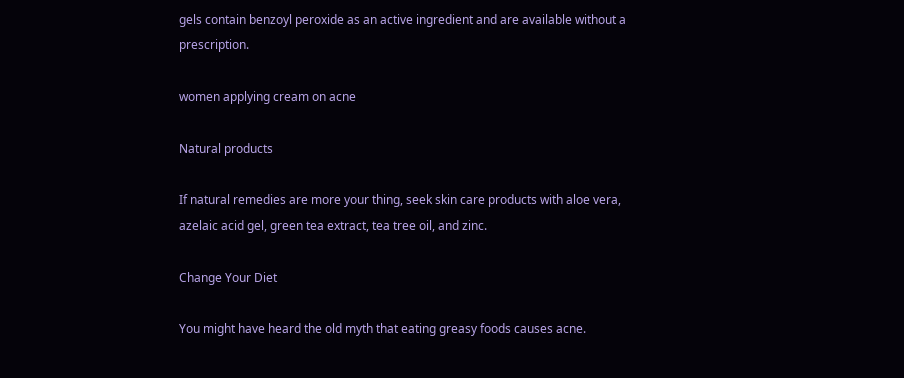gels contain benzoyl peroxide as an active ingredient and are available without a prescription.

women applying cream on acne

Natural products

If natural remedies are more your thing, seek skin care products with aloe vera, azelaic acid gel, green tea extract, tea tree oil, and zinc.

Change Your Diet

You might have heard the old myth that eating greasy foods causes acne.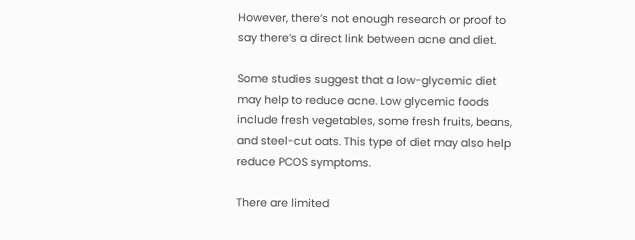However, there’s not enough research or proof to say there’s a direct link between acne and diet.

Some studies suggest that a low-glycemic diet may help to reduce acne. Low glycemic foods include fresh vegetables, some fresh fruits, beans, and steel-cut oats. This type of diet may also help reduce PCOS symptoms.

There are limited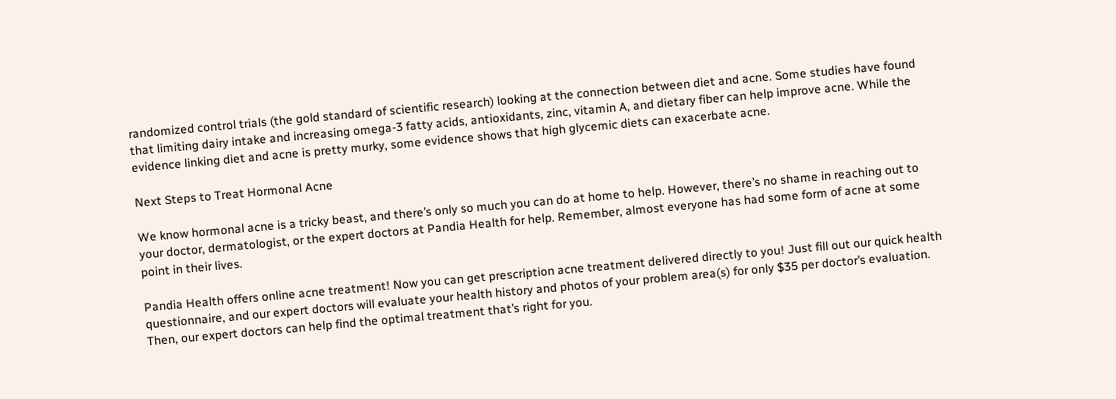randomized control trials (the gold standard of scientific research) looking at the connection between diet and acne. Some studies have found that limiting dairy intake and increasing omega-3 fatty acids, antioxidants, zinc, vitamin A, and dietary fiber can help improve acne. While the evidence linking diet and acne is pretty murky, some evidence shows that high glycemic diets can exacerbate acne.

Next Steps to Treat Hormonal Acne

We know hormonal acne is a tricky beast, and there’s only so much you can do at home to help. However, there’s no shame in reaching out to your doctor, dermatologist, or the expert doctors at Pandia Health for help. Remember, almost everyone has had some form of acne at some point in their lives.

Pandia Health offers online acne treatment! Now you can get prescription acne treatment delivered directly to you! Just fill out our quick health questionnaire, and our expert doctors will evaluate your health history and photos of your problem area(s) for only $35 per doctor’s evaluation. Then, our expert doctors can help find the optimal treatment that’s right for you.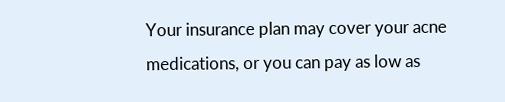Your insurance plan may cover your acne medications, or you can pay as low as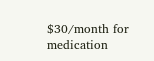$30/month for medication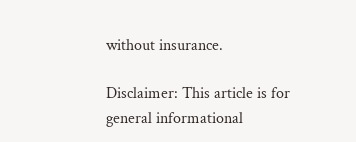without insurance.

Disclaimer: This article is for general informational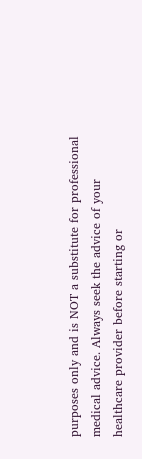purposes only and is NOT a substitute for professional medical advice. Always seek the advice of your healthcare provider before starting or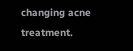changing acne treatment.